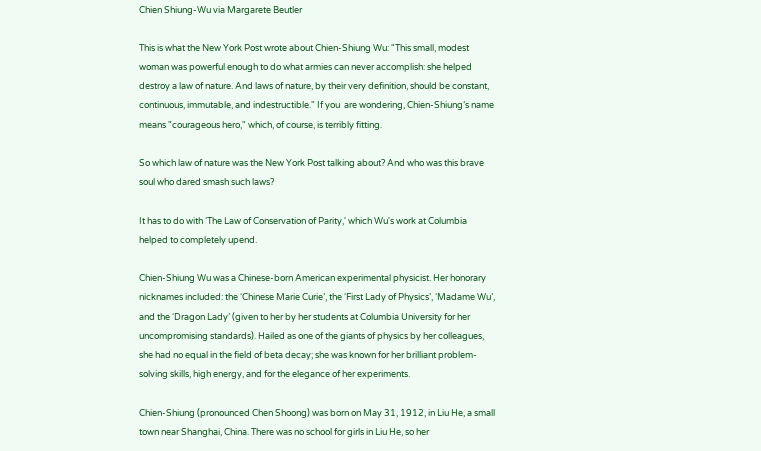Chien Shiung-Wu via Margarete Beutler

This is what the New York Post wrote about Chien-Shiung Wu: "This small, modest woman was powerful enough to do what armies can never accomplish: she helped destroy a law of nature. And laws of nature, by their very definition, should be constant, continuous, immutable, and indestructible." If you  are wondering, Chien-Shiung’s name means "courageous hero," which, of course, is terribly fitting.

So which law of nature was the New York Post talking about? And who was this brave soul who dared smash such laws?

It has to do with ‘The Law of Conservation of Parity,' which Wu's work at Columbia helped to completely upend.

Chien-Shiung Wu was a Chinese-born American experimental physicist. Her honorary nicknames included: the ‘Chinese Marie Curie’, the ‘First Lady of Physics’, ‘Madame Wu’, and the ‘Dragon Lady’ (given to her by her students at Columbia University for her uncompromising standards). Hailed as one of the giants of physics by her colleagues, she had no equal in the field of beta decay; she was known for her brilliant problem-solving skills, high energy, and for the elegance of her experiments.

Chien-Shiung (pronounced Chen Shoong) was born on May 31, 1912, in Liu He, a small town near Shanghai, China. There was no school for girls in Liu He, so her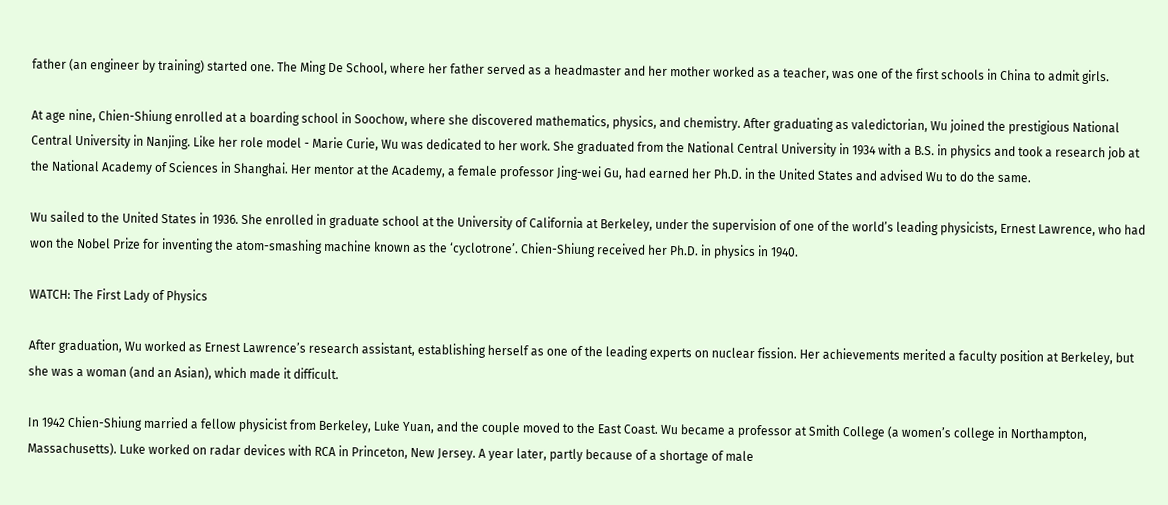father (an engineer by training) started one. The Ming De School, where her father served as a headmaster and her mother worked as a teacher, was one of the first schools in China to admit girls.

At age nine, Chien-Shiung enrolled at a boarding school in Soochow, where she discovered mathematics, physics, and chemistry. After graduating as valedictorian, Wu joined the prestigious National Central University in Nanjing. Like her role model - Marie Curie, Wu was dedicated to her work. She graduated from the National Central University in 1934 with a B.S. in physics and took a research job at the National Academy of Sciences in Shanghai. Her mentor at the Academy, a female professor Jing-wei Gu, had earned her Ph.D. in the United States and advised Wu to do the same.

Wu sailed to the United States in 1936. She enrolled in graduate school at the University of California at Berkeley, under the supervision of one of the world’s leading physicists, Ernest Lawrence, who had won the Nobel Prize for inventing the atom-smashing machine known as the ‘cyclotrone’. Chien-Shiung received her Ph.D. in physics in 1940.

WATCH: The First Lady of Physics

After graduation, Wu worked as Ernest Lawrence’s research assistant, establishing herself as one of the leading experts on nuclear fission. Her achievements merited a faculty position at Berkeley, but she was a woman (and an Asian), which made it difficult.

In 1942 Chien-Shiung married a fellow physicist from Berkeley, Luke Yuan, and the couple moved to the East Coast. Wu became a professor at Smith College (a women’s college in Northampton, Massachusetts). Luke worked on radar devices with RCA in Princeton, New Jersey. A year later, partly because of a shortage of male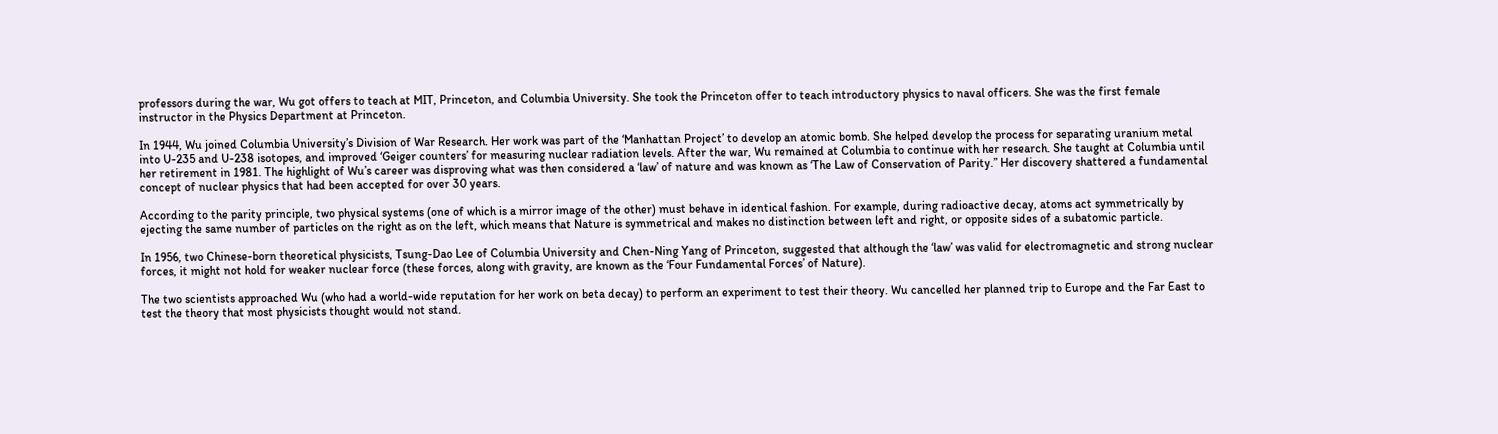professors during the war, Wu got offers to teach at MIT, Princeton, and Columbia University. She took the Princeton offer to teach introductory physics to naval officers. She was the first female instructor in the Physics Department at Princeton.

In 1944, Wu joined Columbia University’s Division of War Research. Her work was part of the ‘Manhattan Project’ to develop an atomic bomb. She helped develop the process for separating uranium metal into U-235 and U-238 isotopes, and improved ‘Geiger counters’ for measuring nuclear radiation levels. After the war, Wu remained at Columbia to continue with her research. She taught at Columbia until her retirement in 1981. The highlight of Wu’s career was disproving what was then considered a ‘law’ of nature and was known as ‘The Law of Conservation of Parity.” Her discovery shattered a fundamental concept of nuclear physics that had been accepted for over 30 years.

According to the parity principle, two physical systems (one of which is a mirror image of the other) must behave in identical fashion. For example, during radioactive decay, atoms act symmetrically by ejecting the same number of particles on the right as on the left, which means that Nature is symmetrical and makes no distinction between left and right, or opposite sides of a subatomic particle.

In 1956, two Chinese-born theoretical physicists, Tsung-Dao Lee of Columbia University and Chen-Ning Yang of Princeton, suggested that although the ‘law’ was valid for electromagnetic and strong nuclear forces, it might not hold for weaker nuclear force (these forces, along with gravity, are known as the ‘Four Fundamental Forces’ of Nature).

The two scientists approached Wu (who had a world-wide reputation for her work on beta decay) to perform an experiment to test their theory. Wu cancelled her planned trip to Europe and the Far East to test the theory that most physicists thought would not stand.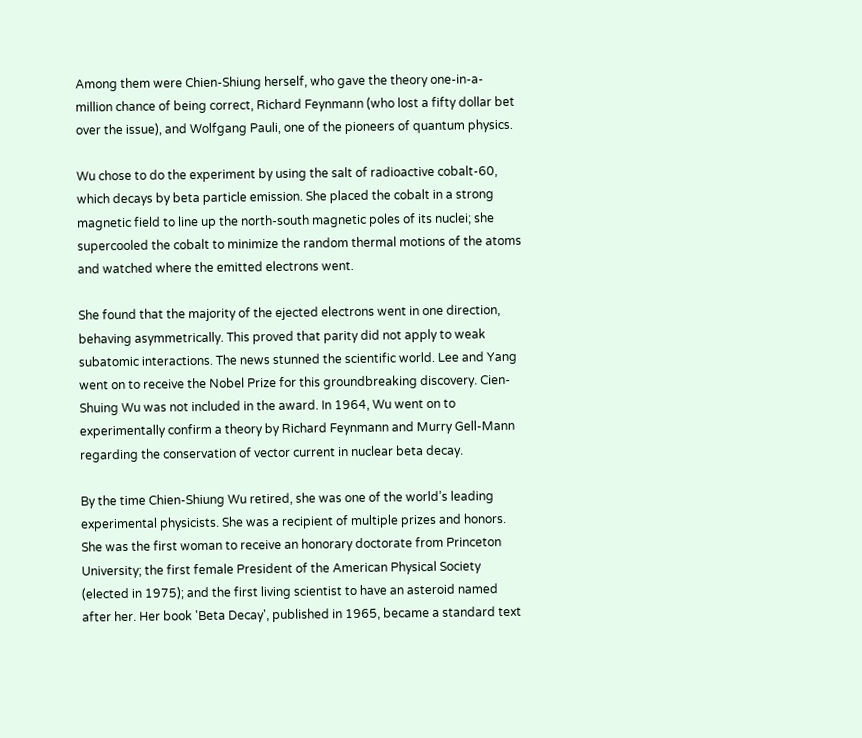Among them were Chien-Shiung herself, who gave the theory one-in-a-million chance of being correct, Richard Feynmann (who lost a fifty dollar bet over the issue), and Wolfgang Pauli, one of the pioneers of quantum physics.

Wu chose to do the experiment by using the salt of radioactive cobalt-60, which decays by beta particle emission. She placed the cobalt in a strong magnetic field to line up the north-south magnetic poles of its nuclei; she supercooled the cobalt to minimize the random thermal motions of the atoms and watched where the emitted electrons went.

She found that the majority of the ejected electrons went in one direction, behaving asymmetrically. This proved that parity did not apply to weak subatomic interactions. The news stunned the scientific world. Lee and Yang went on to receive the Nobel Prize for this groundbreaking discovery. Cien-Shuing Wu was not included in the award. In 1964, Wu went on to experimentally confirm a theory by Richard Feynmann and Murry Gell-Mann regarding the conservation of vector current in nuclear beta decay.

By the time Chien-Shiung Wu retired, she was one of the world’s leading experimental physicists. She was a recipient of multiple prizes and honors. She was the first woman to receive an honorary doctorate from Princeton University; the first female President of the American Physical Society (elected in 1975); and the first living scientist to have an asteroid named after her. Her book 'Beta Decay', published in 1965, became a standard text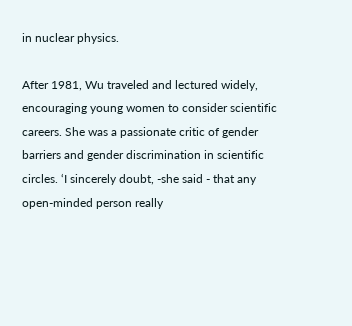in nuclear physics.

After 1981, Wu traveled and lectured widely, encouraging young women to consider scientific careers. She was a passionate critic of gender barriers and gender discrimination in scientific circles. ‘I sincerely doubt, -she said - that any open-minded person really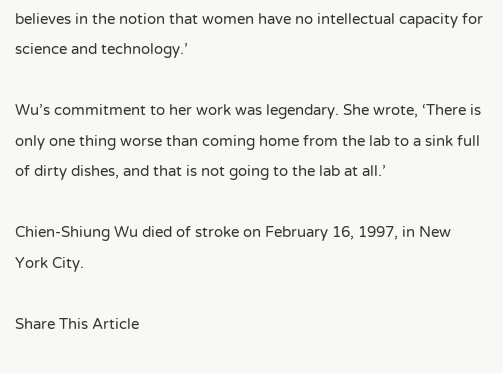believes in the notion that women have no intellectual capacity for science and technology.’

Wu’s commitment to her work was legendary. She wrote, ‘There is only one thing worse than coming home from the lab to a sink full of dirty dishes, and that is not going to the lab at all.’

Chien-Shiung Wu died of stroke on February 16, 1997, in New York City.

Share This Article